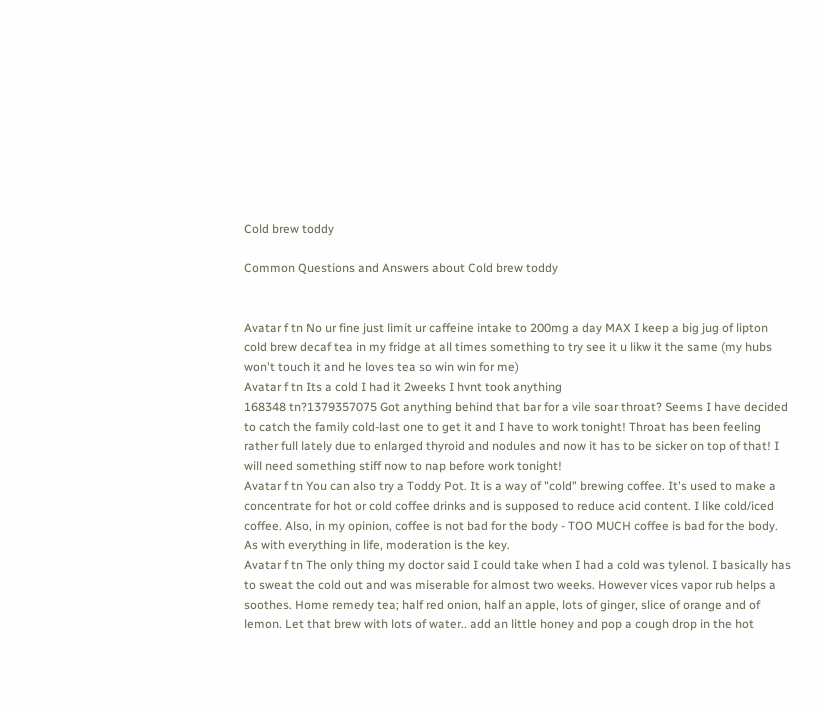Cold brew toddy

Common Questions and Answers about Cold brew toddy


Avatar f tn No ur fine just limit ur caffeine intake to 200mg a day MAX I keep a big jug of lipton cold brew decaf tea in my fridge at all times something to try see it u likw it the same (my hubs won't touch it and he loves tea so win win for me)
Avatar f tn Its a cold I had it 2weeks I hvnt took anything
168348 tn?1379357075 Got anything behind that bar for a vile soar throat? Seems I have decided to catch the family cold-last one to get it and I have to work tonight! Throat has been feeling rather full lately due to enlarged thyroid and nodules and now it has to be sicker on top of that! I will need something stiff now to nap before work tonight!
Avatar f tn You can also try a Toddy Pot. It is a way of "cold" brewing coffee. It's used to make a concentrate for hot or cold coffee drinks and is supposed to reduce acid content. I like cold/iced coffee. Also, in my opinion, coffee is not bad for the body - TOO MUCH coffee is bad for the body. As with everything in life, moderation is the key.
Avatar f tn The only thing my doctor said I could take when I had a cold was tylenol. I basically has to sweat the cold out and was miserable for almost two weeks. However vices vapor rub helps a soothes. Home remedy tea; half red onion, half an apple, lots of ginger, slice of orange and of lemon. Let that brew with lots of water.. add an little honey and pop a cough drop in the hot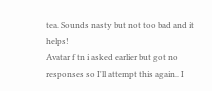tea. Sounds nasty but not too bad and it helps!
Avatar f tn i asked earlier but got no responses so I'll attempt this again.. I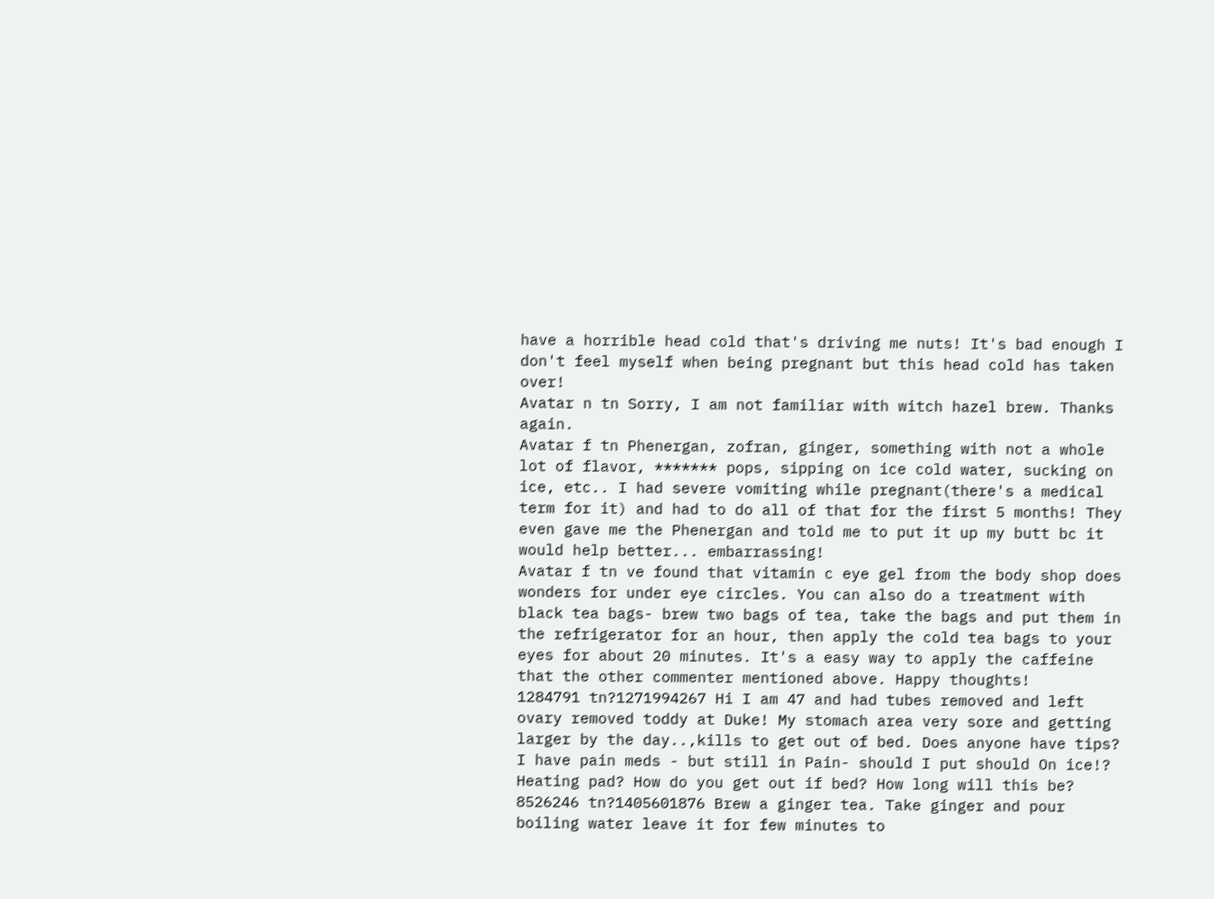have a horrible head cold that's driving me nuts! It's bad enough I don't feel myself when being pregnant but this head cold has taken over!
Avatar n tn Sorry, I am not familiar with witch hazel brew. Thanks again.
Avatar f tn Phenergan, zofran, ginger, something with not a whole lot of flavor, ******* pops, sipping on ice cold water, sucking on ice, etc.. I had severe vomiting while pregnant(there's a medical term for it) and had to do all of that for the first 5 months! They even gave me the Phenergan and told me to put it up my butt bc it would help better... embarrassing!
Avatar f tn ve found that vitamin c eye gel from the body shop does wonders for under eye circles. You can also do a treatment with black tea bags- brew two bags of tea, take the bags and put them in the refrigerator for an hour, then apply the cold tea bags to your eyes for about 20 minutes. It's a easy way to apply the caffeine that the other commenter mentioned above. Happy thoughts!
1284791 tn?1271994267 Hi I am 47 and had tubes removed and left ovary removed toddy at Duke! My stomach area very sore and getting larger by the day..,kills to get out of bed. Does anyone have tips? I have pain meds - but still in Pain- should I put should On ice!? Heating pad? How do you get out if bed? How long will this be?
8526246 tn?1405601876 Brew a ginger tea. Take ginger and pour boiling water leave it for few minutes to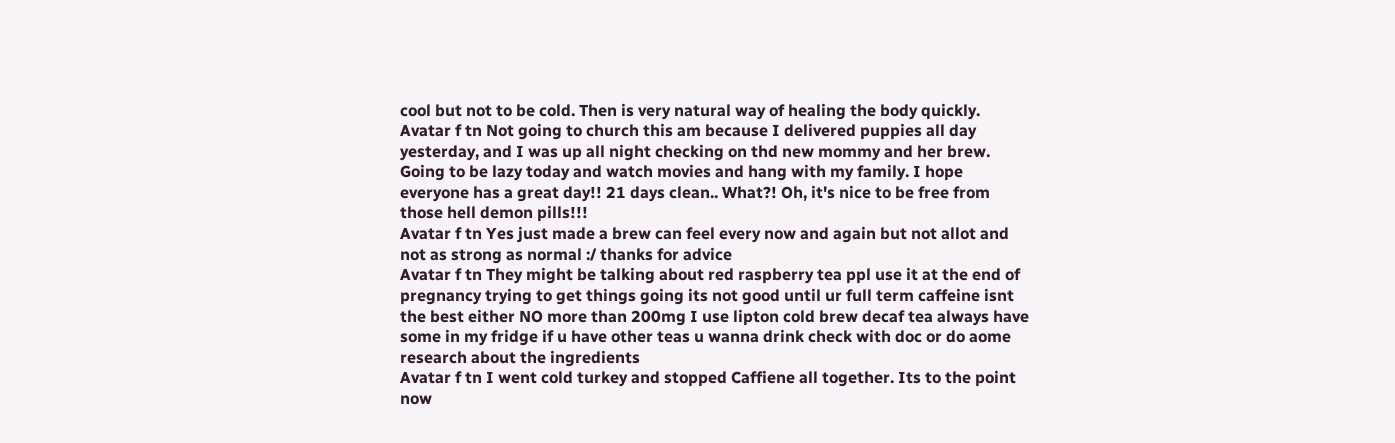cool but not to be cold. Then is very natural way of healing the body quickly.
Avatar f tn Not going to church this am because I delivered puppies all day yesterday, and I was up all night checking on thd new mommy and her brew. Going to be lazy today and watch movies and hang with my family. I hope everyone has a great day!! 21 days clean.. What?! Oh, it's nice to be free from those hell demon pills!!!
Avatar f tn Yes just made a brew can feel every now and again but not allot and not as strong as normal :/ thanks for advice
Avatar f tn They might be talking about red raspberry tea ppl use it at the end of pregnancy trying to get things going its not good until ur full term caffeine isnt the best either NO more than 200mg I use lipton cold brew decaf tea always have some in my fridge if u have other teas u wanna drink check with doc or do aome research about the ingredients
Avatar f tn I went cold turkey and stopped Caffiene all together. Its to the point now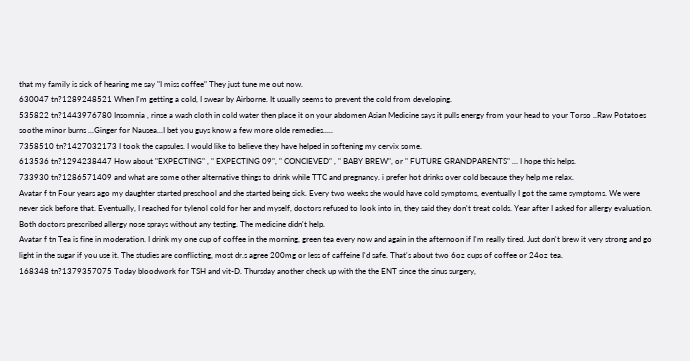that my family is sick of hearing me say "I miss coffee" They just tune me out now.
630047 tn?1289248521 When I'm getting a cold, I swear by Airborne. It usually seems to prevent the cold from developing.
535822 tn?1443976780 Insomnia , rinse a wash cloth in cold water then place it on your abdomen Asian Medicine says it pulls energy from your head to your Torso ..Raw Potatoes soothe minor burns ...Ginger for Nausea...I bet you guys know a few more olde remedies.....
7358510 tn?1427032173 I took the capsules. I would like to believe they have helped in softening my cervix some.
613536 tn?1294238447 How about "EXPECTING" , " EXPECTING 09", " CONCIEVED" , " BABY BREW", or " FUTURE GRANDPARENTS" ... I hope this helps.
733930 tn?1286571409 and what are some other alternative things to drink while TTC and pregnancy. i prefer hot drinks over cold because they help me relax.
Avatar f tn Four years ago my daughter started preschool and she started being sick. Every two weeks she would have cold symptoms, eventually I got the same symptoms. We were never sick before that. Eventually, I reached for tylenol cold for her and myself, doctors refused to look into in, they said they don't treat colds. Year after I asked for allergy evaluation. Both doctors prescribed allergy nose sprays without any testing. The medicine didn't help.
Avatar f tn Tea is fine in moderation. I drink my one cup of coffee in the morning, green tea every now and again in the afternoon if I'm really tired. Just don't brew it very strong and go light in the sugar if you use it. The studies are conflicting, most dr.s agree 200mg or less of caffeine I'd safe. That's about two 6oz cups of coffee or 24oz tea.
168348 tn?1379357075 Today bloodwork for TSH and vit-D. Thursday another check up with the the ENT since the sinus surgery,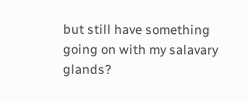but still have something going on with my salavary glands?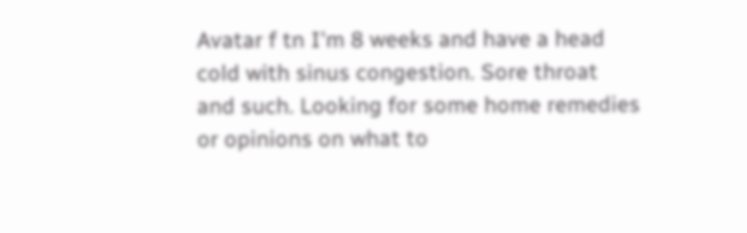Avatar f tn I'm 8 weeks and have a head cold with sinus congestion. Sore throat and such. Looking for some home remedies or opinions on what to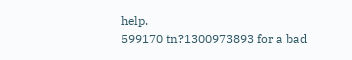help.
599170 tn?1300973893 for a bad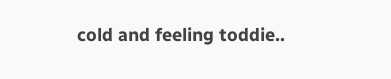cold and feeling toddie..